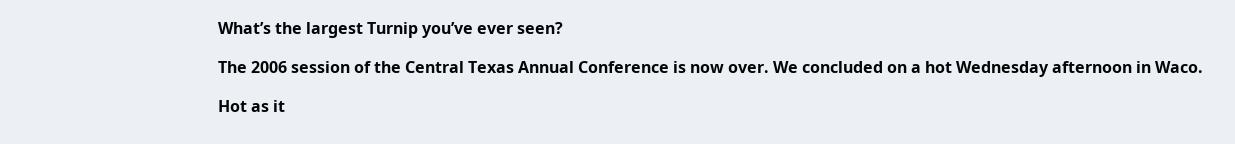What’s the largest Turnip you’ve ever seen?

The 2006 session of the Central Texas Annual Conference is now over. We concluded on a hot Wednesday afternoon in Waco.

Hot as it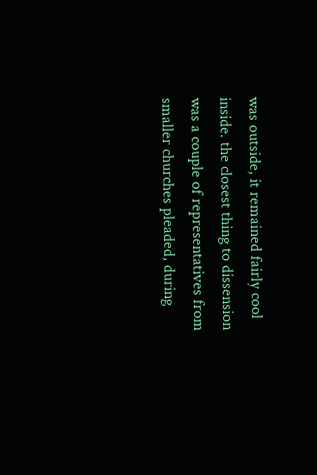was outside, it remained fairly cool inside. the closest thing to dissension was a couple of representatives from smaller churches pleaded, during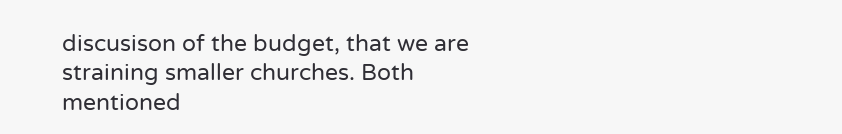discusison of the budget, that we are straining smaller churches. Both mentioned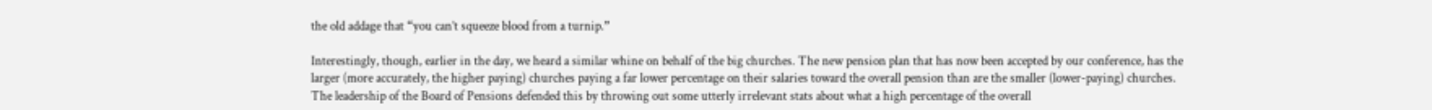the old addage that “you can’t squeeze blood from a turnip.”

Interestingly, though, earlier in the day, we heard a similar whine on behalf of the big churches. The new pension plan that has now been accepted by our conference, has the larger (more accurately, the higher paying) churches paying a far lower percentage on their salaries toward the overall pension than are the smaller (lower-paying) churches. The leadership of the Board of Pensions defended this by throwing out some utterly irrelevant stats about what a high percentage of the overall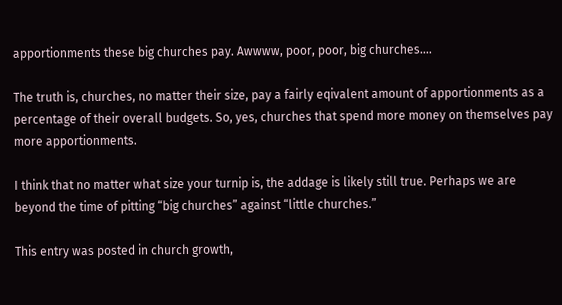apportionments these big churches pay. Awwww, poor, poor, big churches….

The truth is, churches, no matter their size, pay a fairly eqivalent amount of apportionments as a percentage of their overall budgets. So, yes, churches that spend more money on themselves pay more apportionments.

I think that no matter what size your turnip is, the addage is likely still true. Perhaps we are beyond the time of pitting “big churches” against “little churches.”

This entry was posted in church growth,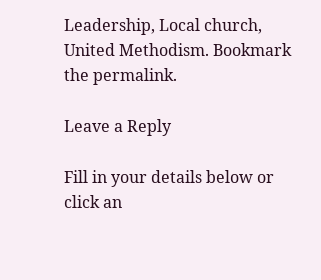Leadership, Local church, United Methodism. Bookmark the permalink.

Leave a Reply

Fill in your details below or click an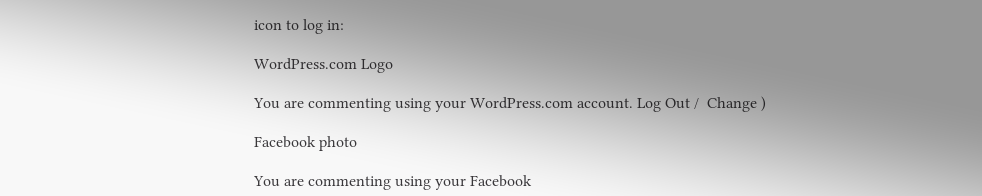icon to log in:

WordPress.com Logo

You are commenting using your WordPress.com account. Log Out /  Change )

Facebook photo

You are commenting using your Facebook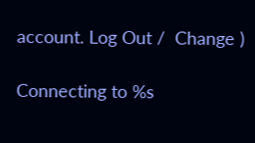account. Log Out /  Change )

Connecting to %s